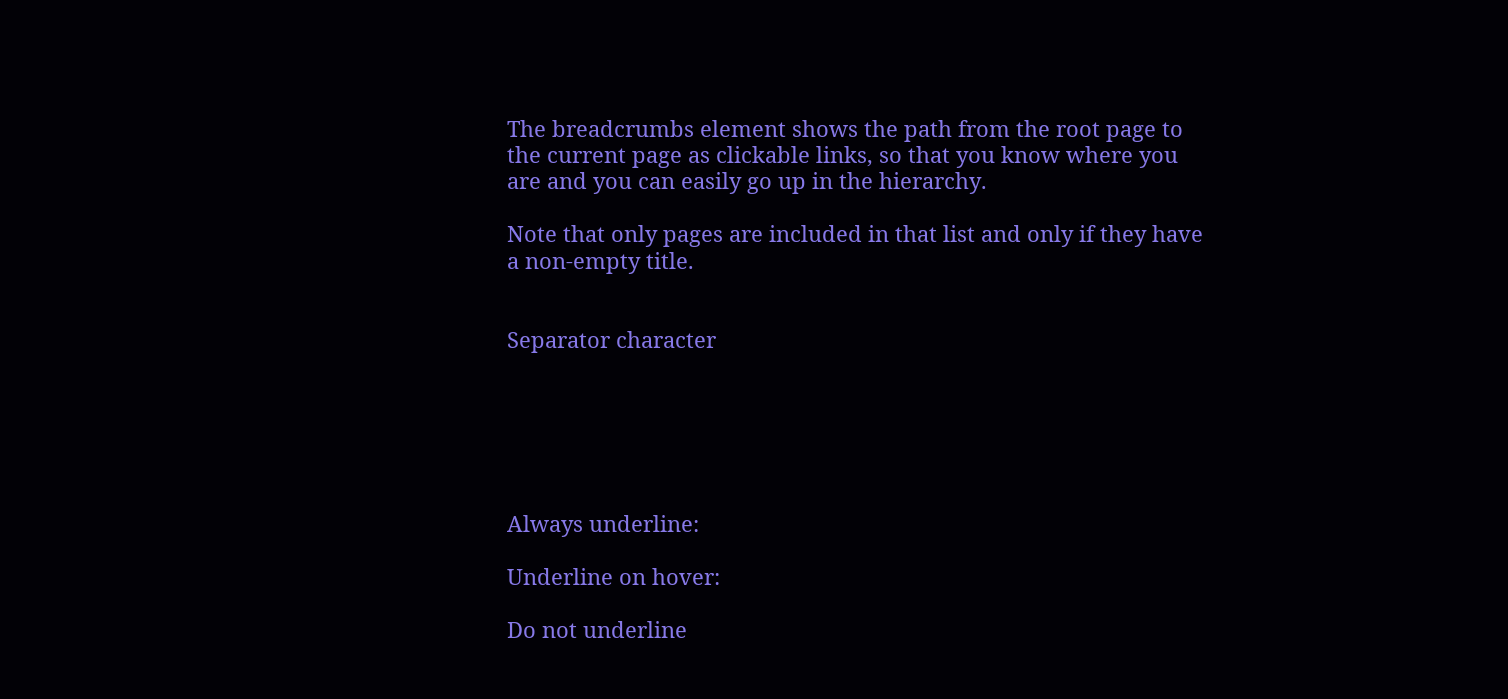The breadcrumbs element shows the path from the root page to the current page as clickable links, so that you know where you are and you can easily go up in the hierarchy.

Note that only pages are included in that list and only if they have a non-empty title.


Separator character






Always underline:

Underline on hover:

Do not underline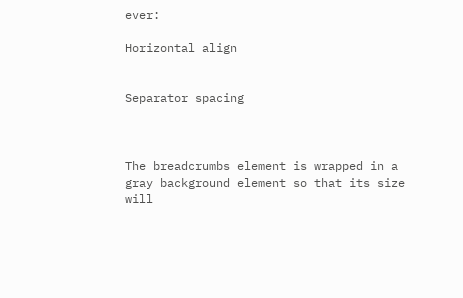ever:

Horizontal align


Separator spacing



The breadcrumbs element is wrapped in a gray background element so that its size will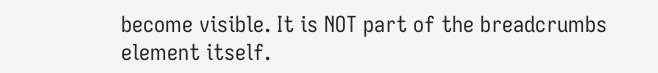become visible. It is NOT part of the breadcrumbs element itself.